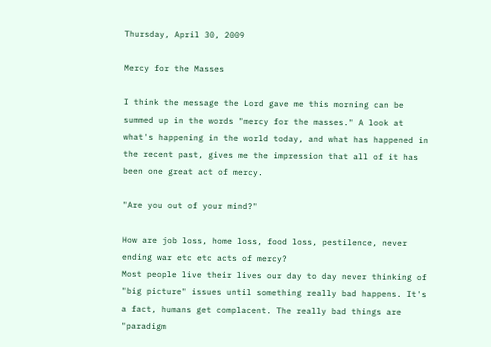Thursday, April 30, 2009

Mercy for the Masses

I think the message the Lord gave me this morning can be summed up in the words "mercy for the masses." A look at what's happening in the world today, and what has happened in the recent past, gives me the impression that all of it has been one great act of mercy.

"Are you out of your mind?"

How are job loss, home loss, food loss, pestilence, never ending war etc etc acts of mercy?
Most people live their lives our day to day never thinking of "big picture" issues until something really bad happens. It's a fact, humans get complacent. The really bad things are "paradigm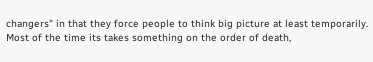changers" in that they force people to think big picture at least temporarily. Most of the time its takes something on the order of death,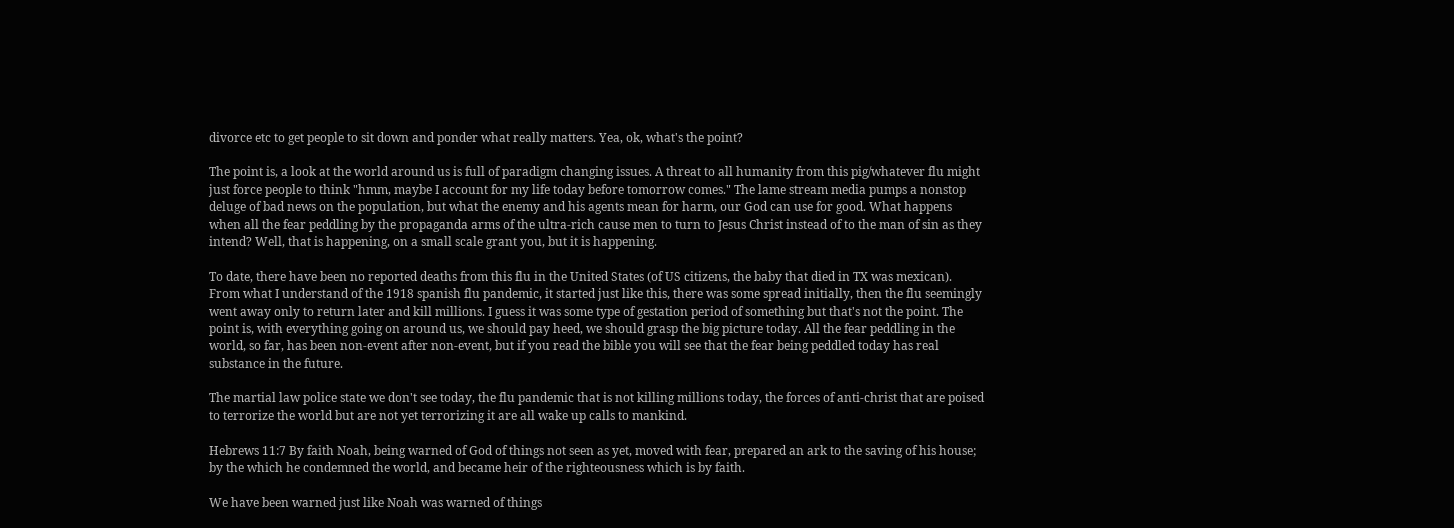divorce etc to get people to sit down and ponder what really matters. Yea, ok, what's the point?

The point is, a look at the world around us is full of paradigm changing issues. A threat to all humanity from this pig/whatever flu might just force people to think "hmm, maybe I account for my life today before tomorrow comes." The lame stream media pumps a nonstop deluge of bad news on the population, but what the enemy and his agents mean for harm, our God can use for good. What happens when all the fear peddling by the propaganda arms of the ultra-rich cause men to turn to Jesus Christ instead of to the man of sin as they intend? Well, that is happening, on a small scale grant you, but it is happening.

To date, there have been no reported deaths from this flu in the United States (of US citizens, the baby that died in TX was mexican). From what I understand of the 1918 spanish flu pandemic, it started just like this, there was some spread initially, then the flu seemingly went away only to return later and kill millions. I guess it was some type of gestation period of something but that's not the point. The point is, with everything going on around us, we should pay heed, we should grasp the big picture today. All the fear peddling in the world, so far, has been non-event after non-event, but if you read the bible you will see that the fear being peddled today has real substance in the future.

The martial law police state we don't see today, the flu pandemic that is not killing millions today, the forces of anti-christ that are poised to terrorize the world but are not yet terrorizing it are all wake up calls to mankind.

Hebrews 11:7 By faith Noah, being warned of God of things not seen as yet, moved with fear, prepared an ark to the saving of his house; by the which he condemned the world, and became heir of the righteousness which is by faith.

We have been warned just like Noah was warned of things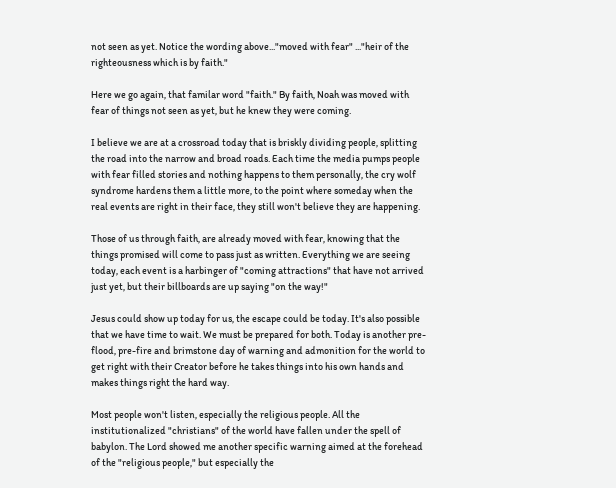not seen as yet. Notice the wording above..."moved with fear" ..."heir of the righteousness which is by faith."

Here we go again, that familar word "faith." By faith, Noah was moved with fear of things not seen as yet, but he knew they were coming.

I believe we are at a crossroad today that is briskly dividing people, splitting the road into the narrow and broad roads. Each time the media pumps people with fear filled stories and nothing happens to them personally, the cry wolf syndrome hardens them a little more, to the point where someday when the real events are right in their face, they still won't believe they are happening.

Those of us through faith, are already moved with fear, knowing that the things promised will come to pass just as written. Everything we are seeing today, each event is a harbinger of "coming attractions" that have not arrived just yet, but their billboards are up saying "on the way!"

Jesus could show up today for us, the escape could be today. It's also possible that we have time to wait. We must be prepared for both. Today is another pre-flood, pre-fire and brimstone day of warning and admonition for the world to get right with their Creator before he takes things into his own hands and makes things right the hard way.

Most people won't listen, especially the religious people. All the institutionalized "christians" of the world have fallen under the spell of babylon. The Lord showed me another specific warning aimed at the forehead of the "religious people," but especially the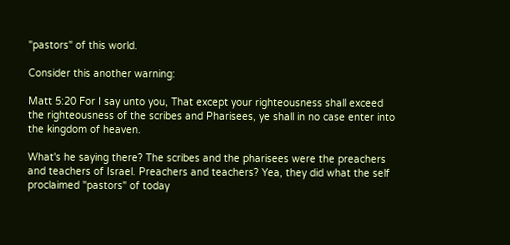"pastors" of this world.

Consider this another warning:

Matt 5:20 For I say unto you, That except your righteousness shall exceed the righteousness of the scribes and Pharisees, ye shall in no case enter into the kingdom of heaven.

What's he saying there? The scribes and the pharisees were the preachers and teachers of Israel. Preachers and teachers? Yea, they did what the self proclaimed "pastors" of today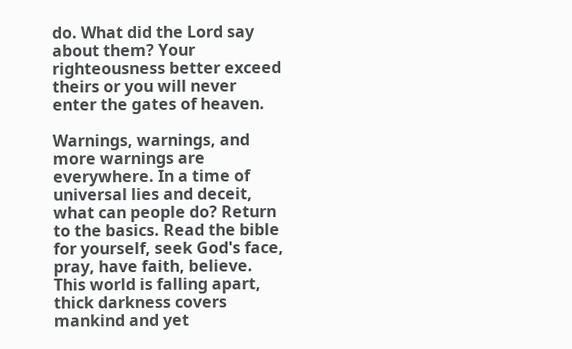do. What did the Lord say about them? Your righteousness better exceed theirs or you will never enter the gates of heaven.

Warnings, warnings, and more warnings are everywhere. In a time of universal lies and deceit, what can people do? Return to the basics. Read the bible for yourself, seek God's face, pray, have faith, believe. This world is falling apart, thick darkness covers mankind and yet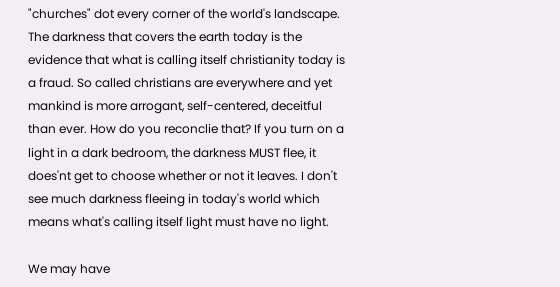"churches" dot every corner of the world's landscape. The darkness that covers the earth today is the evidence that what is calling itself christianity today is a fraud. So called christians are everywhere and yet mankind is more arrogant, self-centered, deceitful than ever. How do you reconclie that? If you turn on a light in a dark bedroom, the darkness MUST flee, it does'nt get to choose whether or not it leaves. I don't see much darkness fleeing in today's world which means what's calling itself light must have no light.

We may have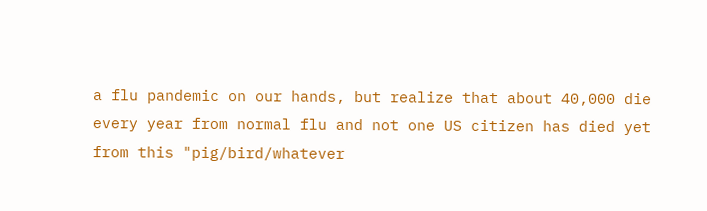a flu pandemic on our hands, but realize that about 40,000 die every year from normal flu and not one US citizen has died yet from this "pig/bird/whatever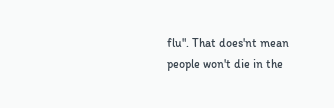flu". That does'nt mean people won't die in the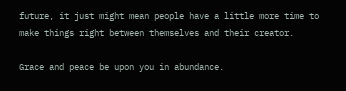future, it just might mean people have a little more time to make things right between themselves and their creator.

Grace and peace be upon you in abundance.